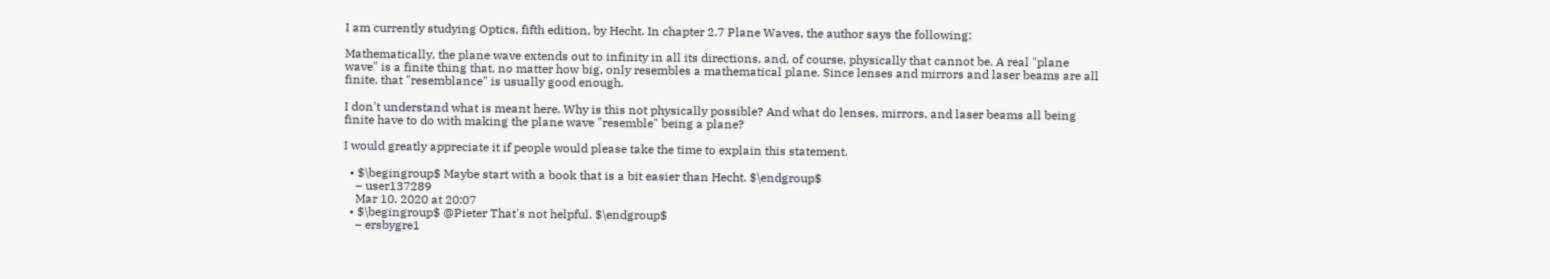I am currently studying Optics, fifth edition, by Hecht. In chapter 2.7 Plane Waves, the author says the following:

Mathematically, the plane wave extends out to infinity in all its directions, and, of course, physically that cannot be. A real "plane wave" is a finite thing that, no matter how big, only resembles a mathematical plane. Since lenses and mirrors and laser beams are all finite, that "resemblance" is usually good enough.

I don't understand what is meant here. Why is this not physically possible? And what do lenses, mirrors, and laser beams all being finite have to do with making the plane wave "resemble" being a plane?

I would greatly appreciate it if people would please take the time to explain this statement.

  • $\begingroup$ Maybe start with a book that is a bit easier than Hecht. $\endgroup$
    – user137289
    Mar 10, 2020 at 20:07
  • $\begingroup$ @Pieter That's not helpful. $\endgroup$
    – ersbygre1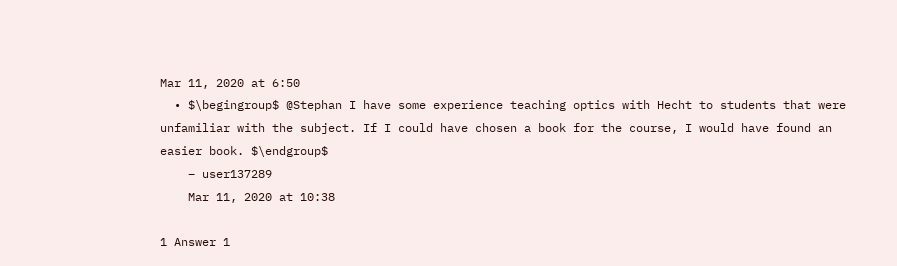Mar 11, 2020 at 6:50
  • $\begingroup$ @Stephan I have some experience teaching optics with Hecht to students that were unfamiliar with the subject. If I could have chosen a book for the course, I would have found an easier book. $\endgroup$
    – user137289
    Mar 11, 2020 at 10:38

1 Answer 1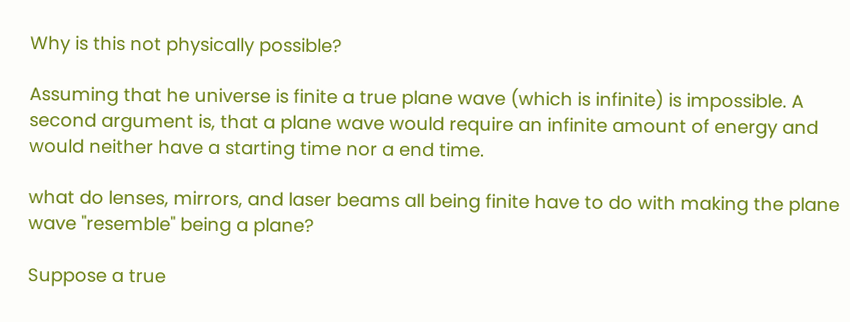Why is this not physically possible?

Assuming that he universe is finite a true plane wave (which is infinite) is impossible. A second argument is, that a plane wave would require an infinite amount of energy and would neither have a starting time nor a end time.

what do lenses, mirrors, and laser beams all being finite have to do with making the plane wave "resemble" being a plane?

Suppose a true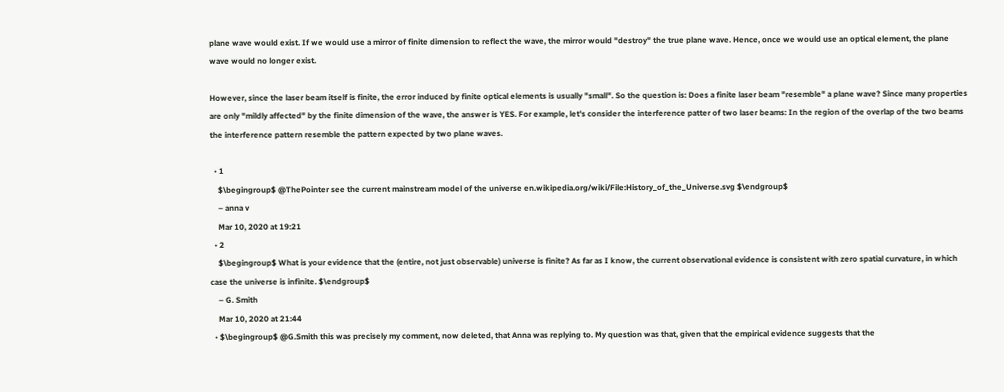plane wave would exist. If we would use a mirror of finite dimension to reflect the wave, the mirror would "destroy" the true plane wave. Hence, once we would use an optical element, the plane wave would no longer exist.

However, since the laser beam itself is finite, the error induced by finite optical elements is usually "small". So the question is: Does a finite laser beam "resemble" a plane wave? Since many properties are only "mildly affected" by the finite dimension of the wave, the answer is YES. For example, let's consider the interference patter of two laser beams: In the region of the overlap of the two beams the interference pattern resemble the pattern expected by two plane waves.

  • 1
    $\begingroup$ @ThePointer see the current mainstream model of the universe en.wikipedia.org/wiki/File:History_of_the_Universe.svg $\endgroup$
    – anna v
    Mar 10, 2020 at 19:21
  • 2
    $\begingroup$ What is your evidence that the (entire, not just observable) universe is finite? As far as I know, the current observational evidence is consistent with zero spatial curvature, in which case the universe is infinite. $\endgroup$
    – G. Smith
    Mar 10, 2020 at 21:44
  • $\begingroup$ @G.Smith this was precisely my comment, now deleted, that Anna was replying to. My question was that, given that the empirical evidence suggests that the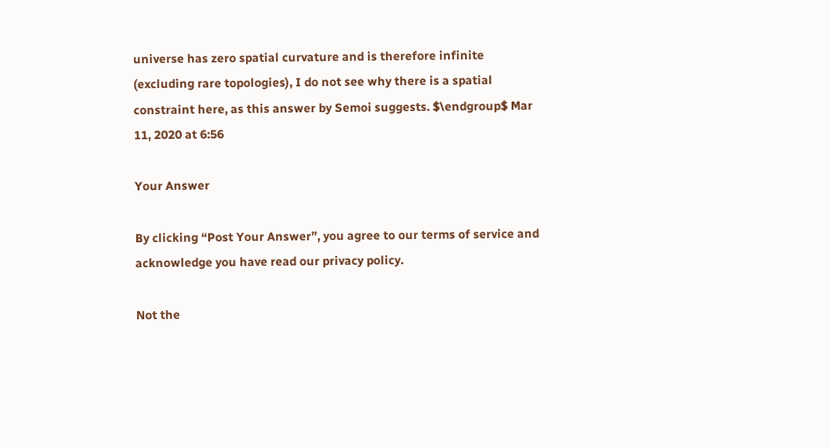universe has zero spatial curvature and is therefore infinite (excluding rare topologies), I do not see why there is a spatial constraint here, as this answer by Semoi suggests. $\endgroup$ Mar 11, 2020 at 6:56

Your Answer

By clicking “Post Your Answer”, you agree to our terms of service and acknowledge you have read our privacy policy.

Not the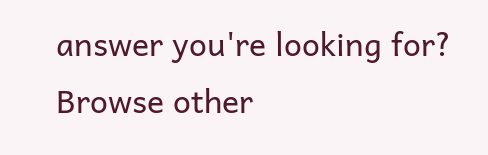answer you're looking for? Browse other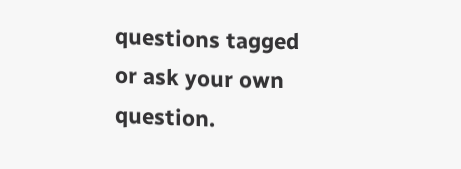questions tagged or ask your own question.